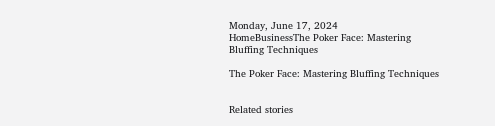Monday, June 17, 2024
HomeBusinessThe Poker Face: Mastering Bluffing Techniques

The Poker Face: Mastering Bluffing Techniques


Related stories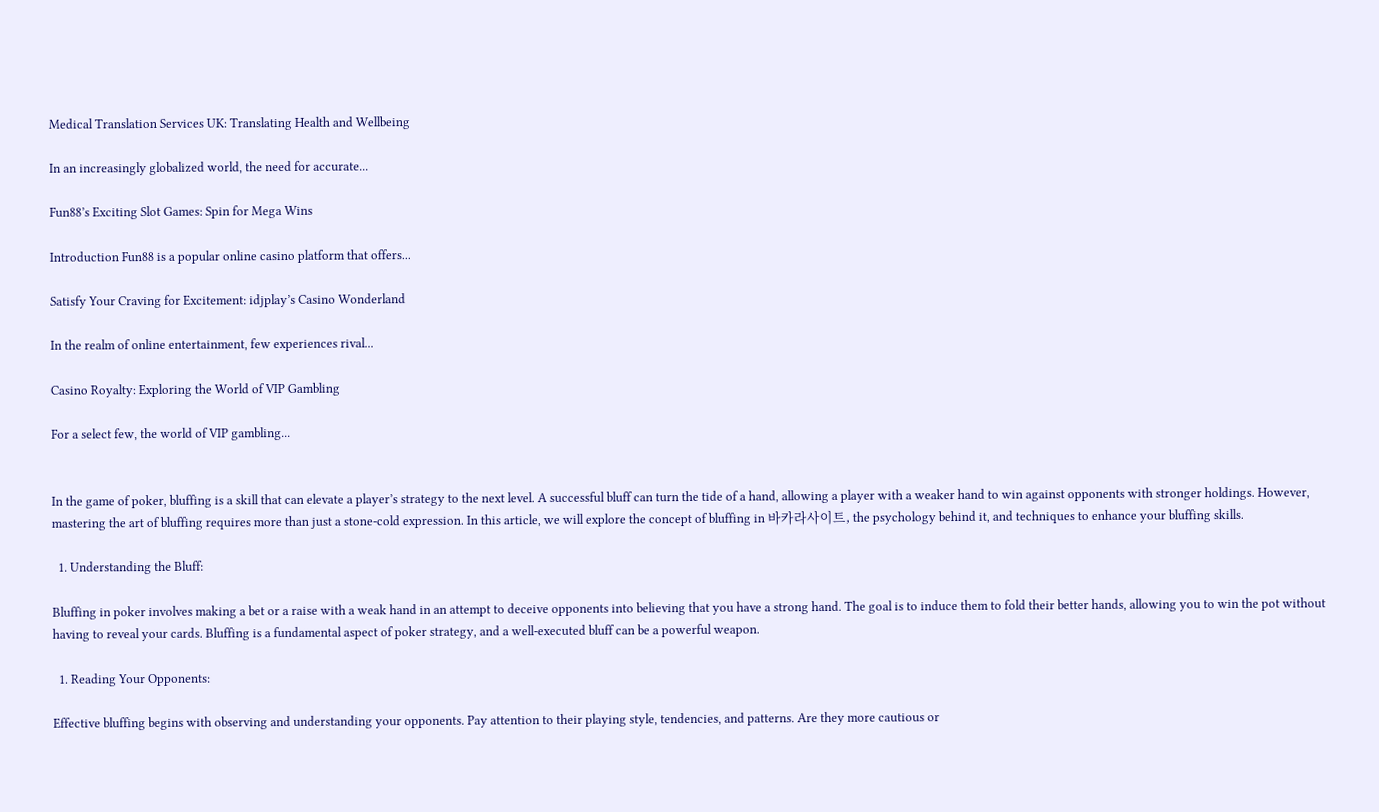Medical Translation Services UK: Translating Health and Wellbeing

In an increasingly globalized world, the need for accurate...

Fun88’s Exciting Slot Games: Spin for Mega Wins

Introduction Fun88 is a popular online casino platform that offers...

Satisfy Your Craving for Excitement: idjplay’s Casino Wonderland

In the realm of online entertainment, few experiences rival...

Casino Royalty: Exploring the World of VIP Gambling

For a select few, the world of VIP gambling...


In the game of poker, bluffing is a skill that can elevate a player’s strategy to the next level. A successful bluff can turn the tide of a hand, allowing a player with a weaker hand to win against opponents with stronger holdings. However, mastering the art of bluffing requires more than just a stone-cold expression. In this article, we will explore the concept of bluffing in 바카라사이트, the psychology behind it, and techniques to enhance your bluffing skills.

  1. Understanding the Bluff:

Bluffing in poker involves making a bet or a raise with a weak hand in an attempt to deceive opponents into believing that you have a strong hand. The goal is to induce them to fold their better hands, allowing you to win the pot without having to reveal your cards. Bluffing is a fundamental aspect of poker strategy, and a well-executed bluff can be a powerful weapon.

  1. Reading Your Opponents:

Effective bluffing begins with observing and understanding your opponents. Pay attention to their playing style, tendencies, and patterns. Are they more cautious or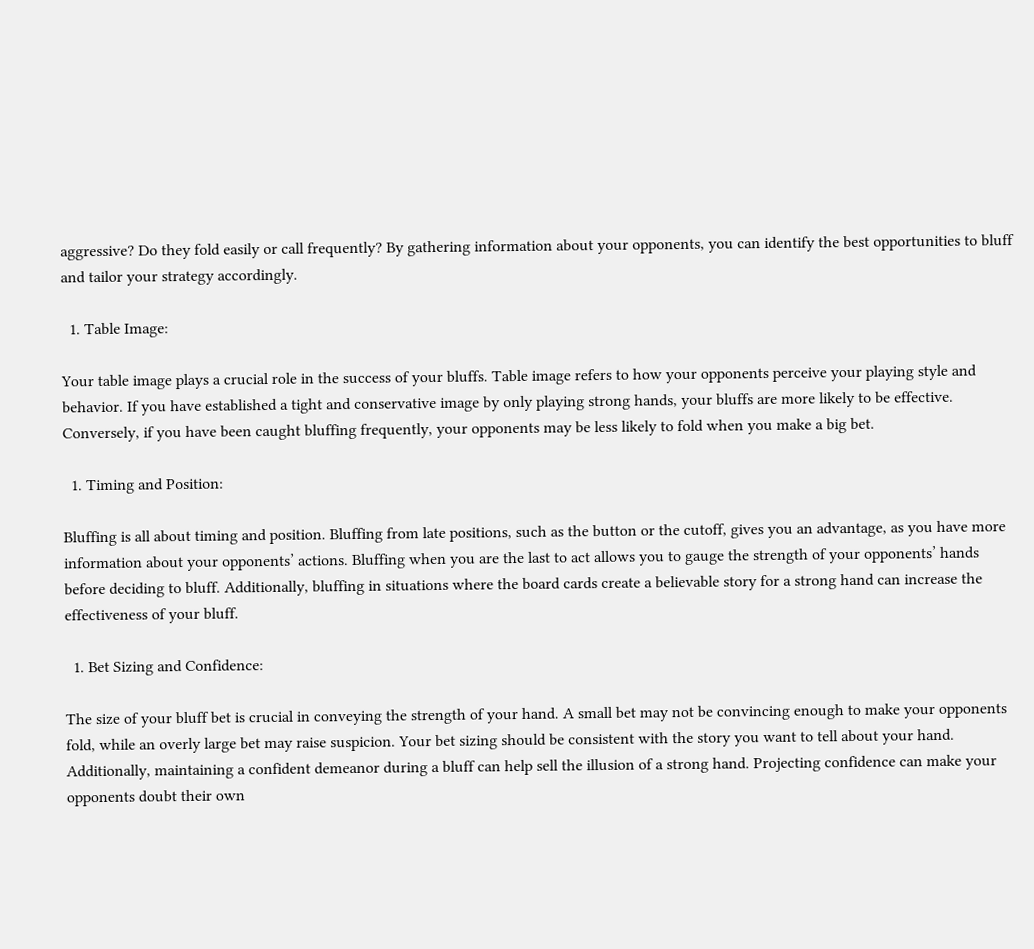aggressive? Do they fold easily or call frequently? By gathering information about your opponents, you can identify the best opportunities to bluff and tailor your strategy accordingly.

  1. Table Image:

Your table image plays a crucial role in the success of your bluffs. Table image refers to how your opponents perceive your playing style and behavior. If you have established a tight and conservative image by only playing strong hands, your bluffs are more likely to be effective. Conversely, if you have been caught bluffing frequently, your opponents may be less likely to fold when you make a big bet.

  1. Timing and Position:

Bluffing is all about timing and position. Bluffing from late positions, such as the button or the cutoff, gives you an advantage, as you have more information about your opponents’ actions. Bluffing when you are the last to act allows you to gauge the strength of your opponents’ hands before deciding to bluff. Additionally, bluffing in situations where the board cards create a believable story for a strong hand can increase the effectiveness of your bluff.

  1. Bet Sizing and Confidence:

The size of your bluff bet is crucial in conveying the strength of your hand. A small bet may not be convincing enough to make your opponents fold, while an overly large bet may raise suspicion. Your bet sizing should be consistent with the story you want to tell about your hand. Additionally, maintaining a confident demeanor during a bluff can help sell the illusion of a strong hand. Projecting confidence can make your opponents doubt their own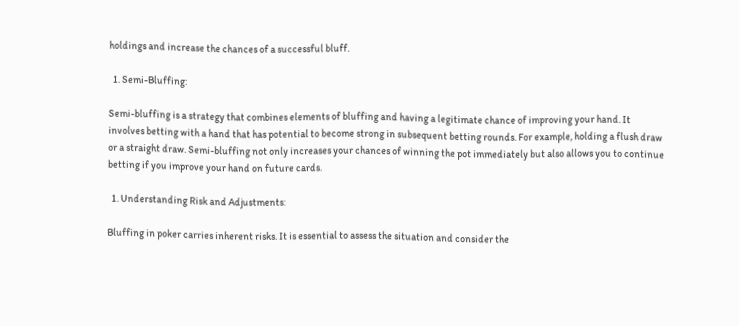holdings and increase the chances of a successful bluff.

  1. Semi-Bluffing:

Semi-bluffing is a strategy that combines elements of bluffing and having a legitimate chance of improving your hand. It involves betting with a hand that has potential to become strong in subsequent betting rounds. For example, holding a flush draw or a straight draw. Semi-bluffing not only increases your chances of winning the pot immediately but also allows you to continue betting if you improve your hand on future cards.

  1. Understanding Risk and Adjustments:

Bluffing in poker carries inherent risks. It is essential to assess the situation and consider the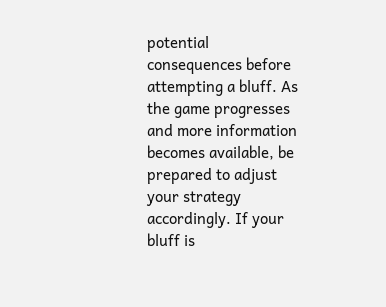potential consequences before attempting a bluff. As the game progresses and more information becomes available, be prepared to adjust your strategy accordingly. If your bluff is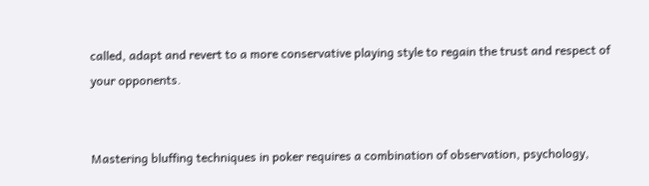called, adapt and revert to a more conservative playing style to regain the trust and respect of your opponents.


Mastering bluffing techniques in poker requires a combination of observation, psychology,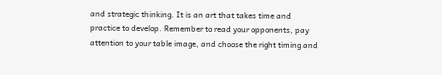and strategic thinking. It is an art that takes time and practice to develop. Remember to read your opponents, pay attention to your table image, and choose the right timing and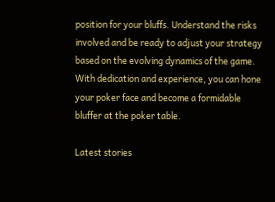position for your bluffs. Understand the risks involved and be ready to adjust your strategy based on the evolving dynamics of the game. With dedication and experience, you can hone your poker face and become a formidable bluffer at the poker table.

Latest stories